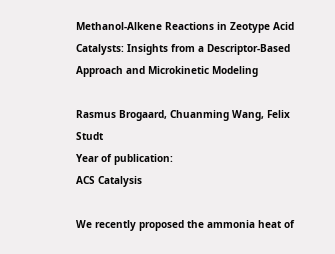Methanol-Alkene Reactions in Zeotype Acid Catalysts: Insights from a Descriptor-Based Approach and Microkinetic Modeling

Rasmus Brogaard, Chuanming Wang, Felix Studt
Year of publication:
ACS Catalysis

We recently proposed the ammonia heat of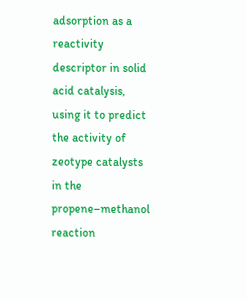adsorption as a reactivity descriptor in solid acid catalysis, using it to predict the activity of zeotype catalysts in the propene–methanol reaction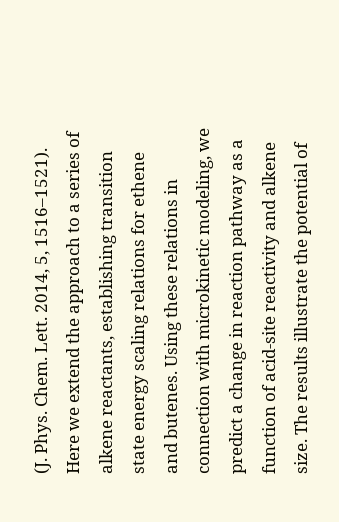(J. Phys. Chem. Lett. 2014, 5, 1516–1521). Here we extend the approach to a series of alkene reactants, establishing transition state energy scaling relations for ethene and butenes. Using these relations in connection with microkinetic modeling, we predict a change in reaction pathway as a function of acid-site reactivity and alkene size. The results illustrate the potential of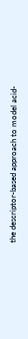the descriptor-based approach to model acid-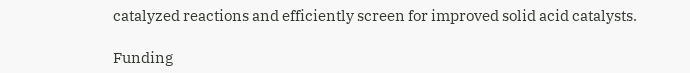catalyzed reactions and efficiently screen for improved solid acid catalysts.

Funding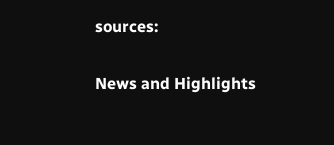sources:

News and Highlights